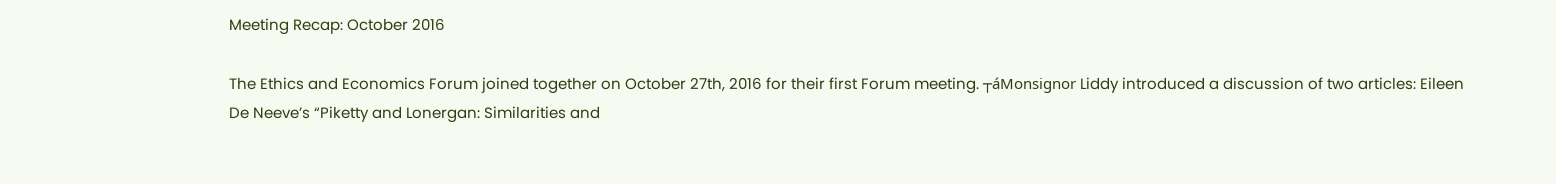Meeting Recap: October 2016

The Ethics and Economics Forum joined together on October 27th, 2016 for their first Forum meeting. ┬áMonsignor Liddy introduced a discussion of two articles: Eileen De Neeve’s “Piketty and Lonergan: Similarities and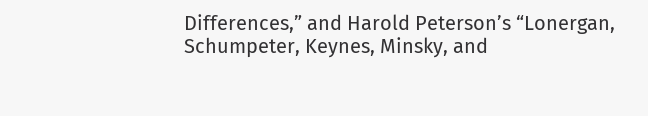Differences,” and Harold Peterson’s “Lonergan, Schumpeter, Keynes, Minsky, and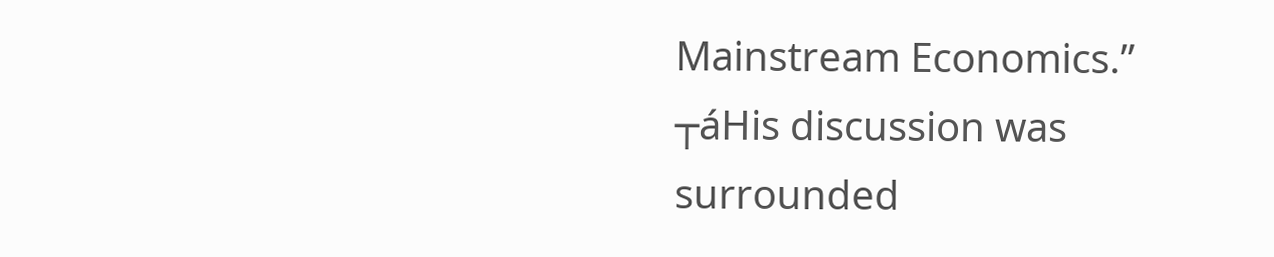Mainstream Economics.” ┬áHis discussion was surrounded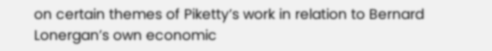on certain themes of Piketty’s work in relation to Bernard Lonergan’s own economic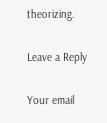theorizing.

Leave a Reply

Your email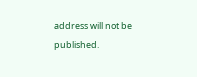address will not be published.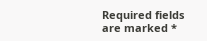Required fields are marked *